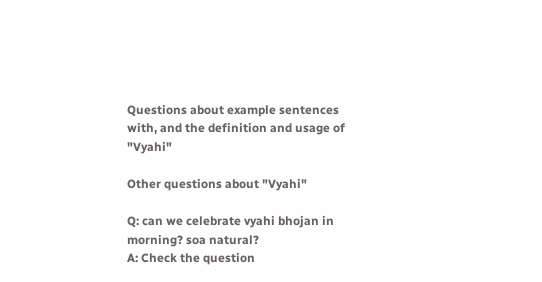Questions about example sentences with, and the definition and usage of "Vyahi"

Other questions about "Vyahi"

Q: can we celebrate vyahi bhojan in morning? soa natural?
A: Check the question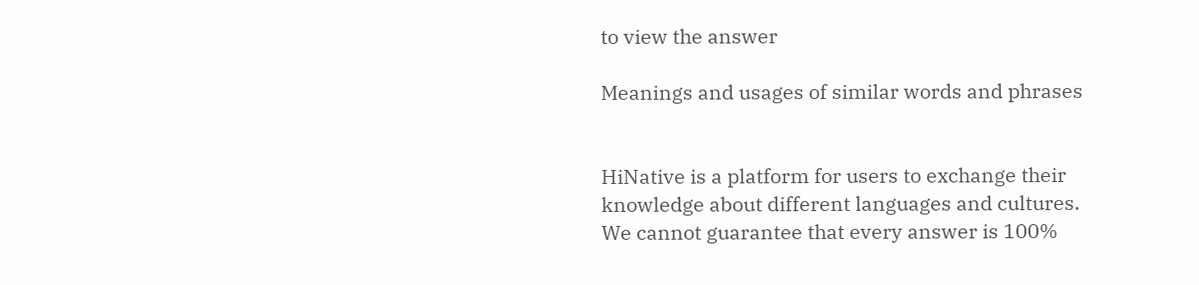to view the answer

Meanings and usages of similar words and phrases


HiNative is a platform for users to exchange their knowledge about different languages and cultures. We cannot guarantee that every answer is 100%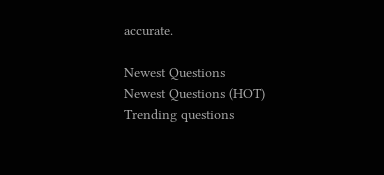accurate.

Newest Questions
Newest Questions (HOT)
Trending questions